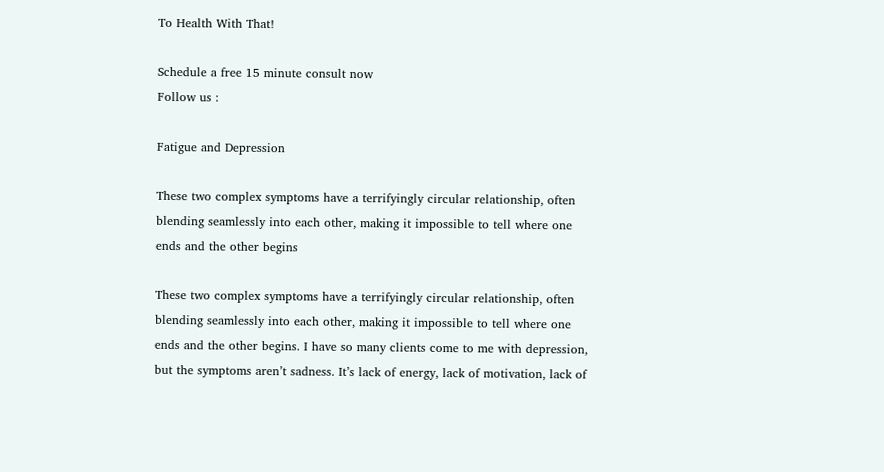To Health With That!

Schedule a free 15 minute consult now
Follow us :

Fatigue and Depression

These two complex symptoms have a terrifyingly circular relationship, often blending seamlessly into each other, making it impossible to tell where one ends and the other begins

These two complex symptoms have a terrifyingly circular relationship, often blending seamlessly into each other, making it impossible to tell where one ends and the other begins. I have so many clients come to me with depression, but the symptoms aren’t sadness. It’s lack of energy, lack of motivation, lack of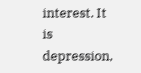interest. It is depression,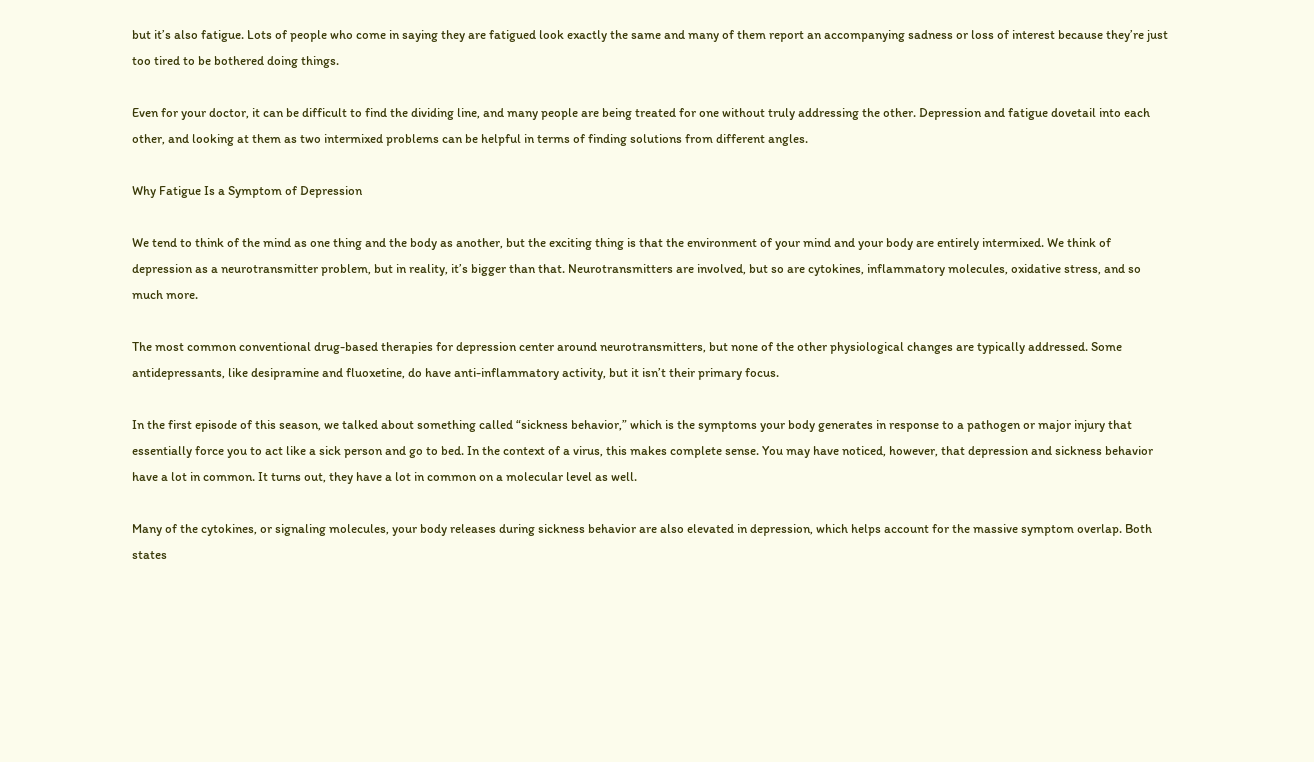but it’s also fatigue. Lots of people who come in saying they are fatigued look exactly the same and many of them report an accompanying sadness or loss of interest because they’re just too tired to be bothered doing things.

Even for your doctor, it can be difficult to find the dividing line, and many people are being treated for one without truly addressing the other. Depression and fatigue dovetail into each other, and looking at them as two intermixed problems can be helpful in terms of finding solutions from different angles.

Why Fatigue Is a Symptom of Depression

We tend to think of the mind as one thing and the body as another, but the exciting thing is that the environment of your mind and your body are entirely intermixed. We think of depression as a neurotransmitter problem, but in reality, it’s bigger than that. Neurotransmitters are involved, but so are cytokines, inflammatory molecules, oxidative stress, and so much more.

The most common conventional drug-based therapies for depression center around neurotransmitters, but none of the other physiological changes are typically addressed. Some antidepressants, like desipramine and fluoxetine, do have anti-inflammatory activity, but it isn’t their primary focus.

In the first episode of this season, we talked about something called “sickness behavior,” which is the symptoms your body generates in response to a pathogen or major injury that essentially force you to act like a sick person and go to bed. In the context of a virus, this makes complete sense. You may have noticed, however, that depression and sickness behavior have a lot in common. It turns out, they have a lot in common on a molecular level as well.

Many of the cytokines, or signaling molecules, your body releases during sickness behavior are also elevated in depression, which helps account for the massive symptom overlap. Both states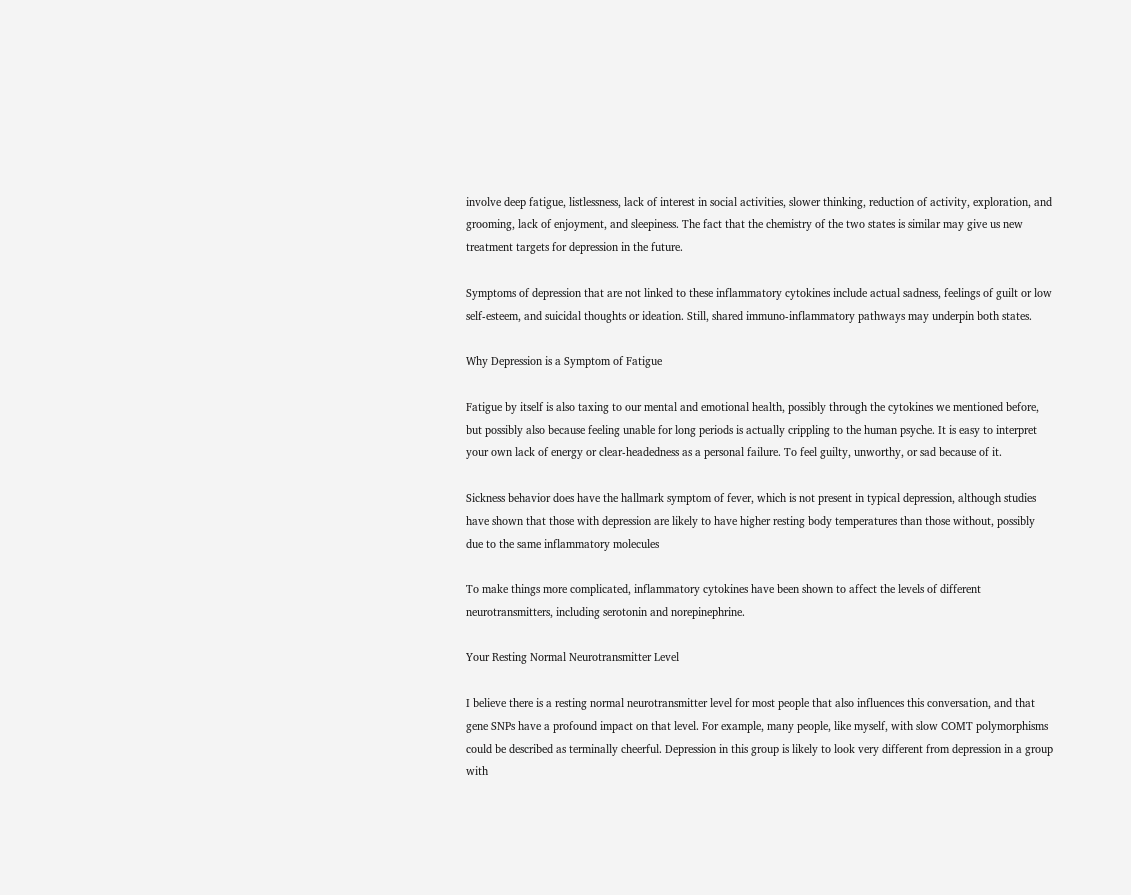involve deep fatigue, listlessness, lack of interest in social activities, slower thinking, reduction of activity, exploration, and grooming, lack of enjoyment, and sleepiness. The fact that the chemistry of the two states is similar may give us new treatment targets for depression in the future.

Symptoms of depression that are not linked to these inflammatory cytokines include actual sadness, feelings of guilt or low self-esteem, and suicidal thoughts or ideation. Still, shared immuno-inflammatory pathways may underpin both states.

Why Depression is a Symptom of Fatigue

Fatigue by itself is also taxing to our mental and emotional health, possibly through the cytokines we mentioned before, but possibly also because feeling unable for long periods is actually crippling to the human psyche. It is easy to interpret your own lack of energy or clear-headedness as a personal failure. To feel guilty, unworthy, or sad because of it.

Sickness behavior does have the hallmark symptom of fever, which is not present in typical depression, although studies have shown that those with depression are likely to have higher resting body temperatures than those without, possibly due to the same inflammatory molecules

To make things more complicated, inflammatory cytokines have been shown to affect the levels of different neurotransmitters, including serotonin and norepinephrine.

Your Resting Normal Neurotransmitter Level

I believe there is a resting normal neurotransmitter level for most people that also influences this conversation, and that gene SNPs have a profound impact on that level. For example, many people, like myself, with slow COMT polymorphisms could be described as terminally cheerful. Depression in this group is likely to look very different from depression in a group with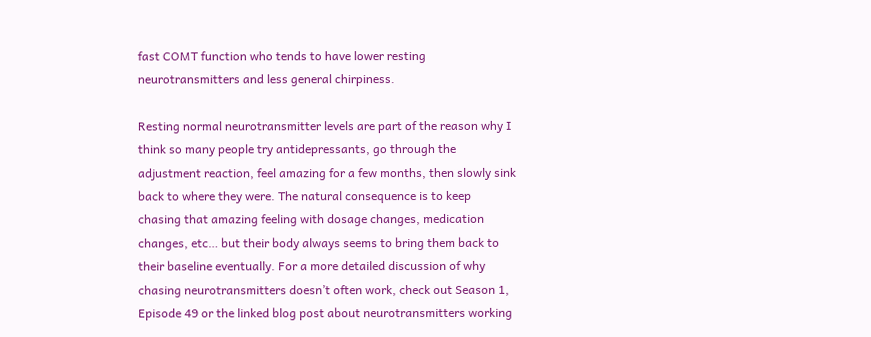fast COMT function who tends to have lower resting neurotransmitters and less general chirpiness.

Resting normal neurotransmitter levels are part of the reason why I think so many people try antidepressants, go through the adjustment reaction, feel amazing for a few months, then slowly sink back to where they were. The natural consequence is to keep chasing that amazing feeling with dosage changes, medication changes, etc… but their body always seems to bring them back to their baseline eventually. For a more detailed discussion of why chasing neurotransmitters doesn’t often work, check out Season 1, Episode 49 or the linked blog post about neurotransmitters working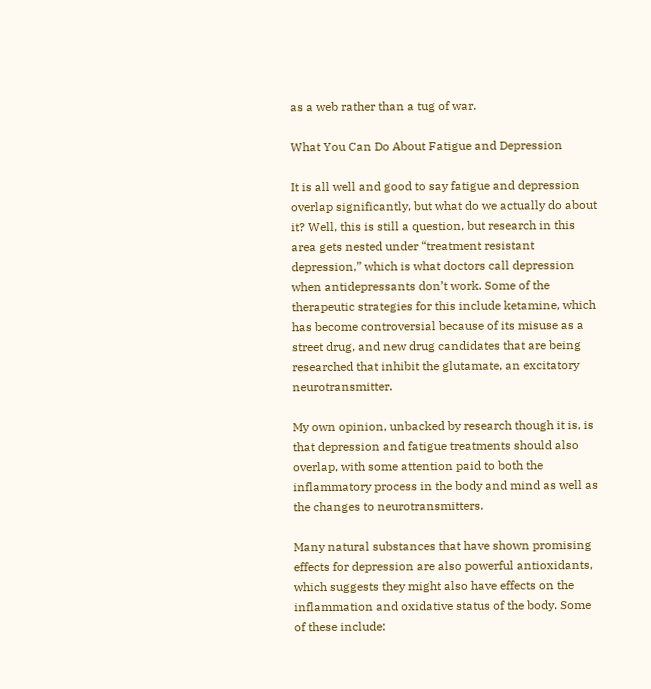as a web rather than a tug of war.

What You Can Do About Fatigue and Depression

It is all well and good to say fatigue and depression overlap significantly, but what do we actually do about it? Well, this is still a question, but research in this area gets nested under “treatment resistant depression,” which is what doctors call depression when antidepressants don’t work. Some of the therapeutic strategies for this include ketamine, which has become controversial because of its misuse as a street drug, and new drug candidates that are being researched that inhibit the glutamate, an excitatory neurotransmitter.

My own opinion, unbacked by research though it is, is that depression and fatigue treatments should also overlap, with some attention paid to both the inflammatory process in the body and mind as well as the changes to neurotransmitters.

Many natural substances that have shown promising effects for depression are also powerful antioxidants, which suggests they might also have effects on the inflammation and oxidative status of the body. Some of these include: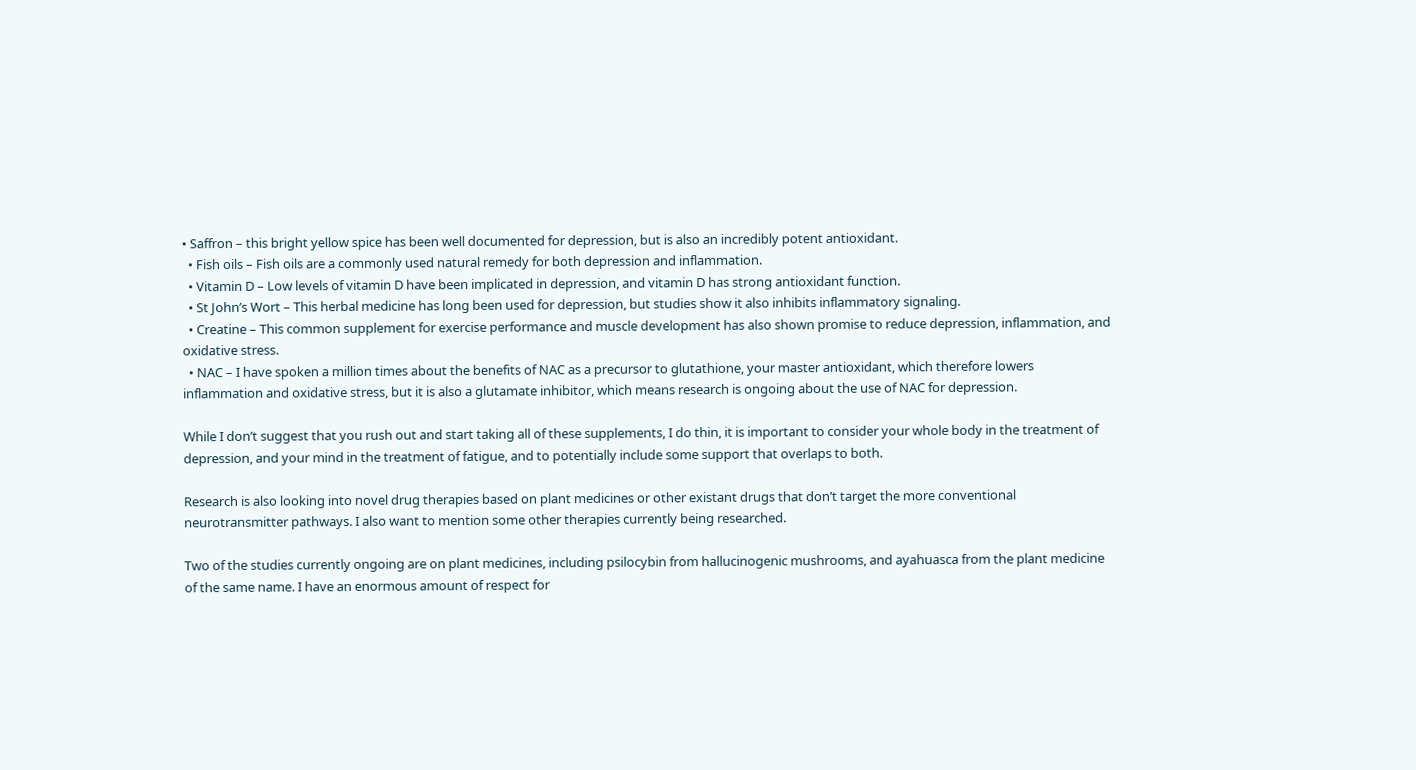• Saffron – this bright yellow spice has been well documented for depression, but is also an incredibly potent antioxidant.
  • Fish oils – Fish oils are a commonly used natural remedy for both depression and inflammation.
  • Vitamin D – Low levels of vitamin D have been implicated in depression, and vitamin D has strong antioxidant function.
  • St John’s Wort – This herbal medicine has long been used for depression, but studies show it also inhibits inflammatory signaling.
  • Creatine – This common supplement for exercise performance and muscle development has also shown promise to reduce depression, inflammation, and oxidative stress.
  • NAC – I have spoken a million times about the benefits of NAC as a precursor to glutathione, your master antioxidant, which therefore lowers inflammation and oxidative stress, but it is also a glutamate inhibitor, which means research is ongoing about the use of NAC for depression.

While I don’t suggest that you rush out and start taking all of these supplements, I do thin, it is important to consider your whole body in the treatment of depression, and your mind in the treatment of fatigue, and to potentially include some support that overlaps to both.

Research is also looking into novel drug therapies based on plant medicines or other existant drugs that don’t target the more conventional neurotransmitter pathways. I also want to mention some other therapies currently being researched.

Two of the studies currently ongoing are on plant medicines, including psilocybin from hallucinogenic mushrooms, and ayahuasca from the plant medicine of the same name. I have an enormous amount of respect for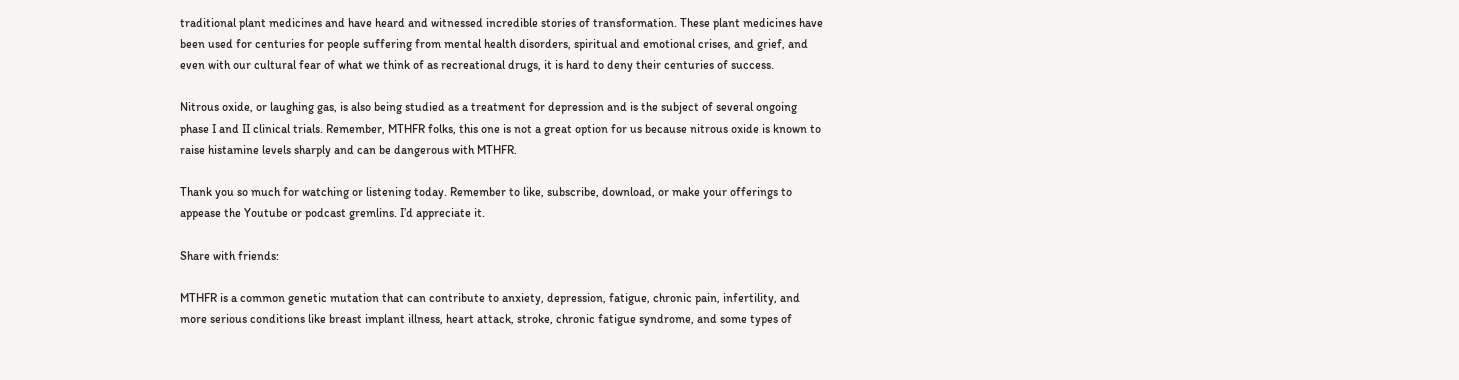traditional plant medicines and have heard and witnessed incredible stories of transformation. These plant medicines have been used for centuries for people suffering from mental health disorders, spiritual and emotional crises, and grief, and even with our cultural fear of what we think of as recreational drugs, it is hard to deny their centuries of success.

Nitrous oxide, or laughing gas, is also being studied as a treatment for depression and is the subject of several ongoing phase I and II clinical trials. Remember, MTHFR folks, this one is not a great option for us because nitrous oxide is known to raise histamine levels sharply and can be dangerous with MTHFR.

Thank you so much for watching or listening today. Remember to like, subscribe, download, or make your offerings to appease the Youtube or podcast gremlins. I’d appreciate it.

Share with friends:

MTHFR is a common genetic mutation that can contribute to anxiety, depression, fatigue, chronic pain, infertility, and more serious conditions like breast implant illness, heart attack, stroke, chronic fatigue syndrome, and some types of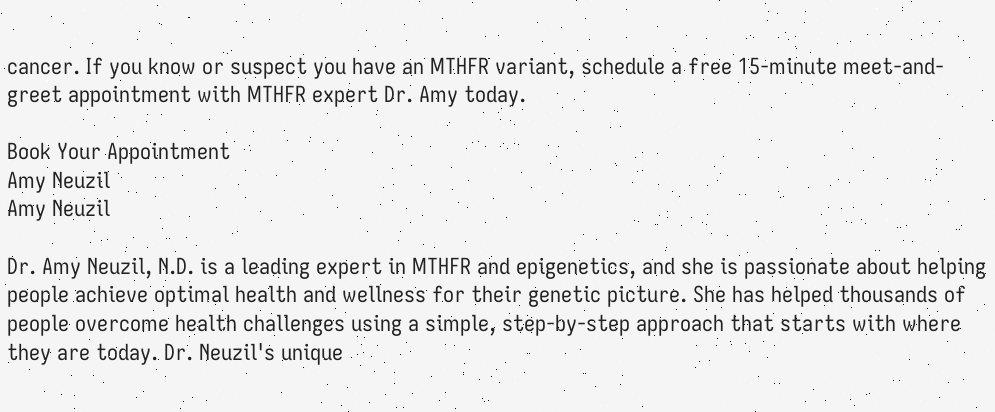cancer. If you know or suspect you have an MTHFR variant, schedule a free 15-minute meet-and-greet appointment with MTHFR expert Dr. Amy today.

Book Your Appointment
Amy Neuzil
Amy Neuzil

Dr. Amy Neuzil, N.D. is a leading expert in MTHFR and epigenetics, and she is passionate about helping people achieve optimal health and wellness for their genetic picture. She has helped thousands of people overcome health challenges using a simple, step-by-step approach that starts with where they are today. Dr. Neuzil's unique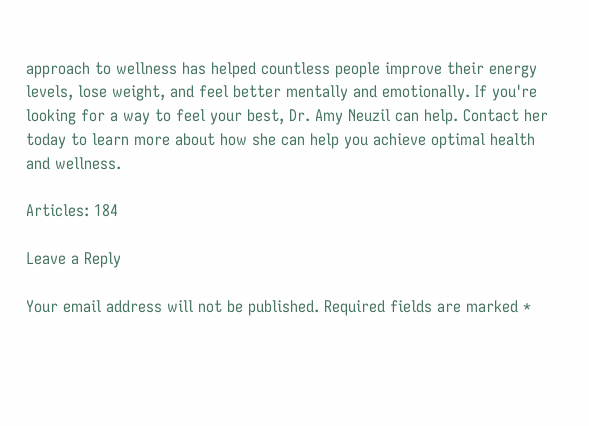approach to wellness has helped countless people improve their energy levels, lose weight, and feel better mentally and emotionally. If you're looking for a way to feel your best, Dr. Amy Neuzil can help. Contact her today to learn more about how she can help you achieve optimal health and wellness.

Articles: 184

Leave a Reply

Your email address will not be published. Required fields are marked *